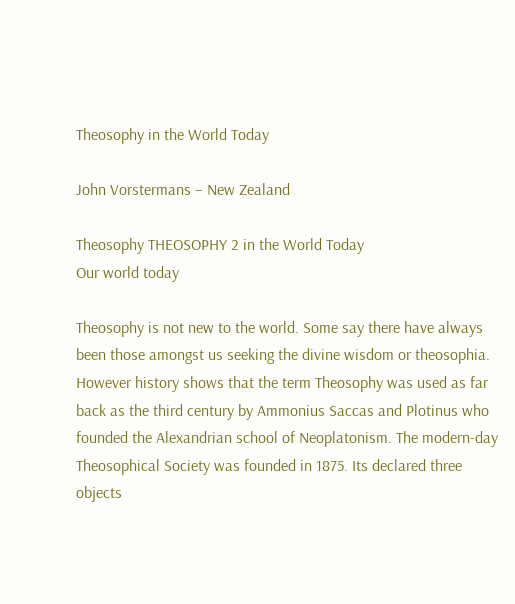Theosophy in the World Today

John Vorstermans – New Zealand

Theosophy THEOSOPHY 2 in the World Today
Our world today

Theosophy is not new to the world. Some say there have always been those amongst us seeking the divine wisdom or theosophia. However history shows that the term Theosophy was used as far back as the third century by Ammonius Saccas and Plotinus who founded the Alexandrian school of Neoplatonism. The modern-day Theosophical Society was founded in 1875. Its declared three objects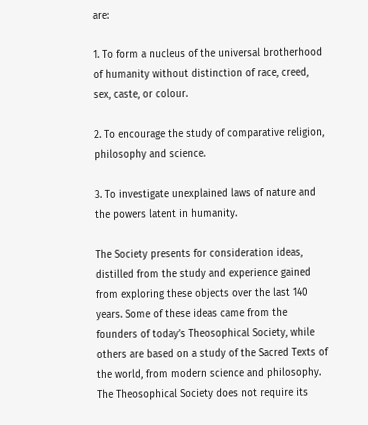are:

1. To form a nucleus of the universal brotherhood of humanity without distinction of race, creed, sex, caste, or colour.

2. To encourage the study of comparative religion, philosophy and science.

3. To investigate unexplained laws of nature and the powers latent in humanity.

The Society presents for consideration ideas, distilled from the study and experience gained from exploring these objects over the last 140 years. Some of these ideas came from the founders of today’s Theosophical Society, while others are based on a study of the Sacred Texts of the world, from modern science and philosophy. The Theosophical Society does not require its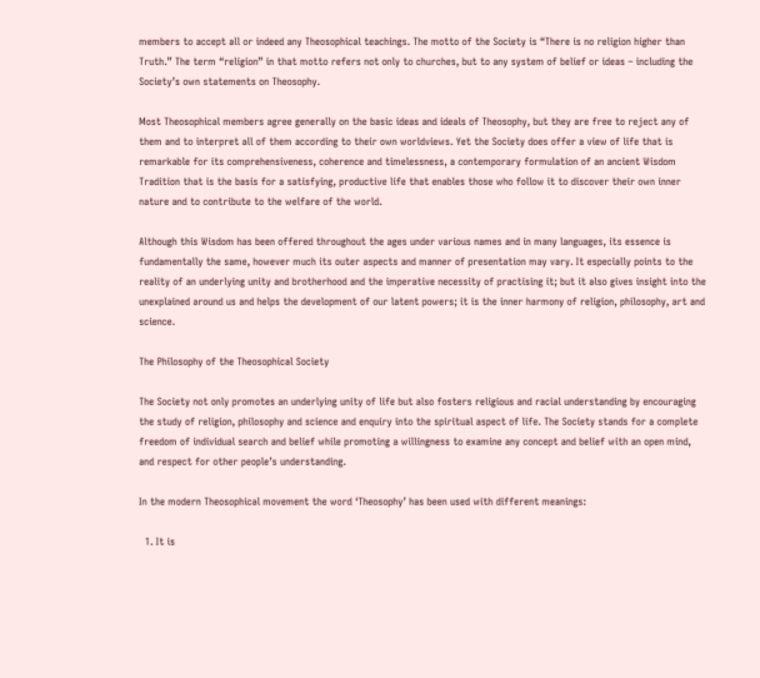members to accept all or indeed any Theosophical teachings. The motto of the Society is “There is no religion higher than Truth.” The term “religion” in that motto refers not only to churches, but to any system of belief or ideas – including the Society’s own statements on Theosophy.

Most Theosophical members agree generally on the basic ideas and ideals of Theosophy, but they are free to reject any of them and to interpret all of them according to their own worldviews. Yet the Society does offer a view of life that is remarkable for its comprehensiveness, coherence and timelessness, a contemporary formulation of an ancient Wisdom Tradition that is the basis for a satisfying, productive life that enables those who follow it to discover their own inner nature and to contribute to the welfare of the world.

Although this Wisdom has been offered throughout the ages under various names and in many languages, its essence is fundamentally the same, however much its outer aspects and manner of presentation may vary. It especially points to the reality of an underlying unity and brotherhood and the imperative necessity of practising it; but it also gives insight into the unexplained around us and helps the development of our latent powers; it is the inner harmony of religion, philosophy, art and science.

The Philosophy of the Theosophical Society

The Society not only promotes an underlying unity of life but also fosters religious and racial understanding by encouraging the study of religion, philosophy and science and enquiry into the spiritual aspect of life. The Society stands for a complete freedom of individual search and belief while promoting a willingness to examine any concept and belief with an open mind, and respect for other people’s understanding.

In the modern Theosophical movement the word ‘Theosophy’ has been used with different meanings:

  1. It is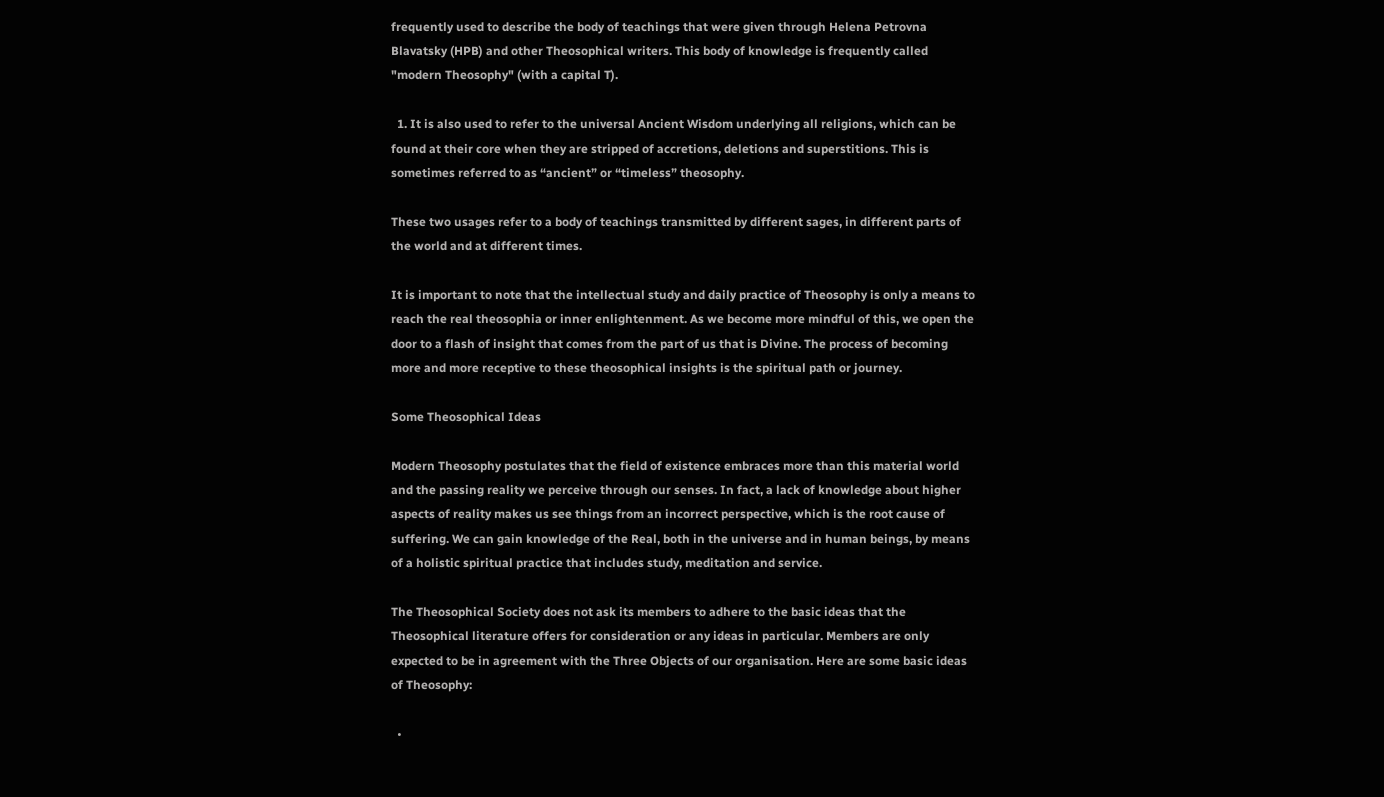frequently used to describe the body of teachings that were given through Helena Petrovna Blavatsky (HPB) and other Theosophical writers. This body of knowledge is frequently called "modern Theosophy" (with a capital T).

  1. It is also used to refer to the universal Ancient Wisdom underlying all religions, which can be found at their core when they are stripped of accretions, deletions and superstitions. This is sometimes referred to as “ancient” or “timeless” theosophy.

These two usages refer to a body of teachings transmitted by different sages, in different parts of the world and at different times.

It is important to note that the intellectual study and daily practice of Theosophy is only a means to reach the real theosophia or inner enlightenment. As we become more mindful of this, we open the door to a flash of insight that comes from the part of us that is Divine. The process of becoming more and more receptive to these theosophical insights is the spiritual path or journey.

Some Theosophical Ideas

Modern Theosophy postulates that the field of existence embraces more than this material world and the passing reality we perceive through our senses. In fact, a lack of knowledge about higher aspects of reality makes us see things from an incorrect perspective, which is the root cause of suffering. We can gain knowledge of the Real, both in the universe and in human beings, by means of a holistic spiritual practice that includes study, meditation and service.

The Theosophical Society does not ask its members to adhere to the basic ideas that the Theosophical literature offers for consideration or any ideas in particular. Members are only expected to be in agreement with the Three Objects of our organisation. Here are some basic ideas of Theosophy:

  •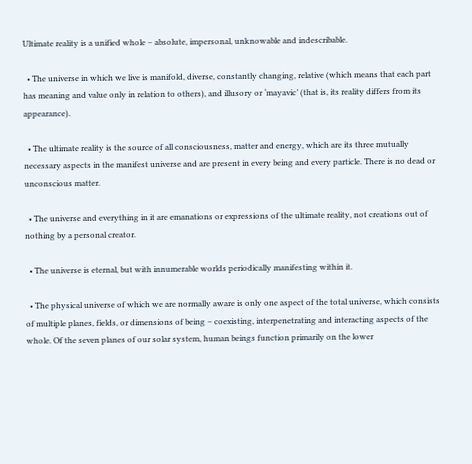Ultimate reality is a unified whole – absolute, impersonal, unknowable and indescribable.

  • The universe in which we live is manifold, diverse, constantly changing, relative (which means that each part has meaning and value only in relation to others), and illusory or ‘mayavic’ (that is, its reality differs from its appearance).

  • The ultimate reality is the source of all consciousness, matter and energy, which are its three mutually necessary aspects in the manifest universe and are present in every being and every particle. There is no dead or unconscious matter.

  • The universe and everything in it are emanations or expressions of the ultimate reality, not creations out of nothing by a personal creator.

  • The universe is eternal, but with innumerable worlds periodically manifesting within it.

  • The physical universe of which we are normally aware is only one aspect of the total universe, which consists of multiple planes, fields, or dimensions of being – coexisting, interpenetrating and interacting aspects of the whole. Of the seven planes of our solar system, human beings function primarily on the lower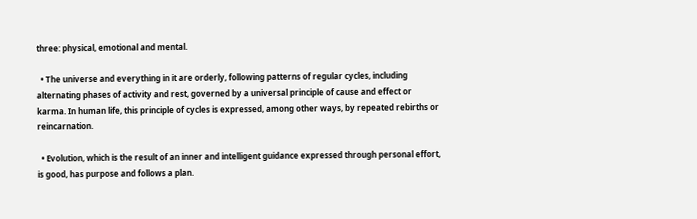three: physical, emotional and mental.

  • The universe and everything in it are orderly, following patterns of regular cycles, including alternating phases of activity and rest, governed by a universal principle of cause and effect or karma. In human life, this principle of cycles is expressed, among other ways, by repeated rebirths or reincarnation.

  • Evolution, which is the result of an inner and intelligent guidance expressed through personal effort, is good, has purpose and follows a plan.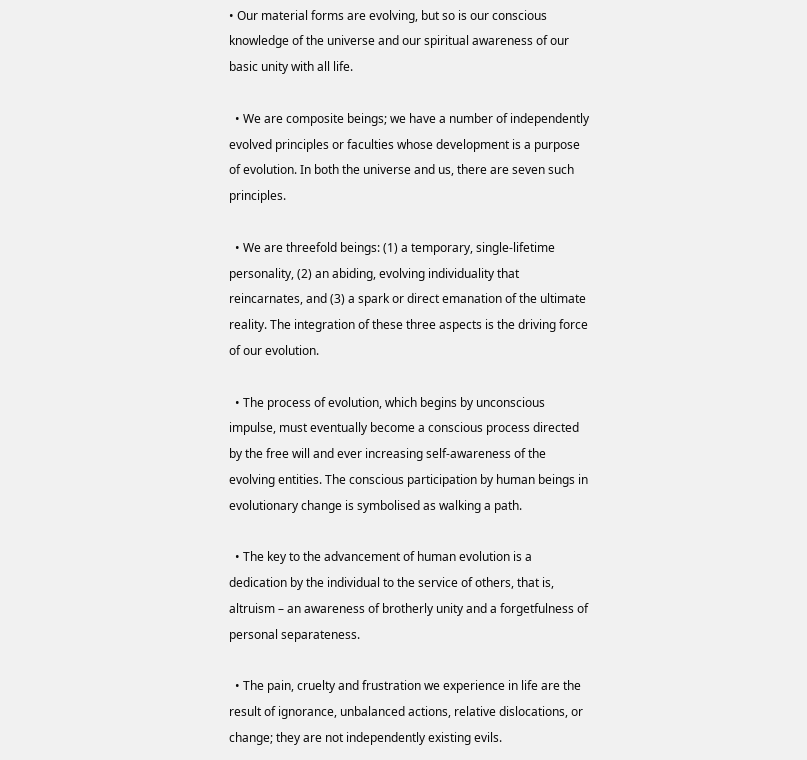• Our material forms are evolving, but so is our conscious knowledge of the universe and our spiritual awareness of our basic unity with all life.

  • We are composite beings; we have a number of independently evolved principles or faculties whose development is a purpose of evolution. In both the universe and us, there are seven such principles.

  • We are threefold beings: (1) a temporary, single-lifetime personality, (2) an abiding, evolving individuality that reincarnates, and (3) a spark or direct emanation of the ultimate reality. The integration of these three aspects is the driving force of our evolution.

  • The process of evolution, which begins by unconscious impulse, must eventually become a conscious process directed by the free will and ever increasing self-awareness of the evolving entities. The conscious participation by human beings in evolutionary change is symbolised as walking a path.

  • The key to the advancement of human evolution is a dedication by the individual to the service of others, that is, altruism – an awareness of brotherly unity and a forgetfulness of personal separateness.

  • The pain, cruelty and frustration we experience in life are the result of ignorance, unbalanced actions, relative dislocations, or change; they are not independently existing evils.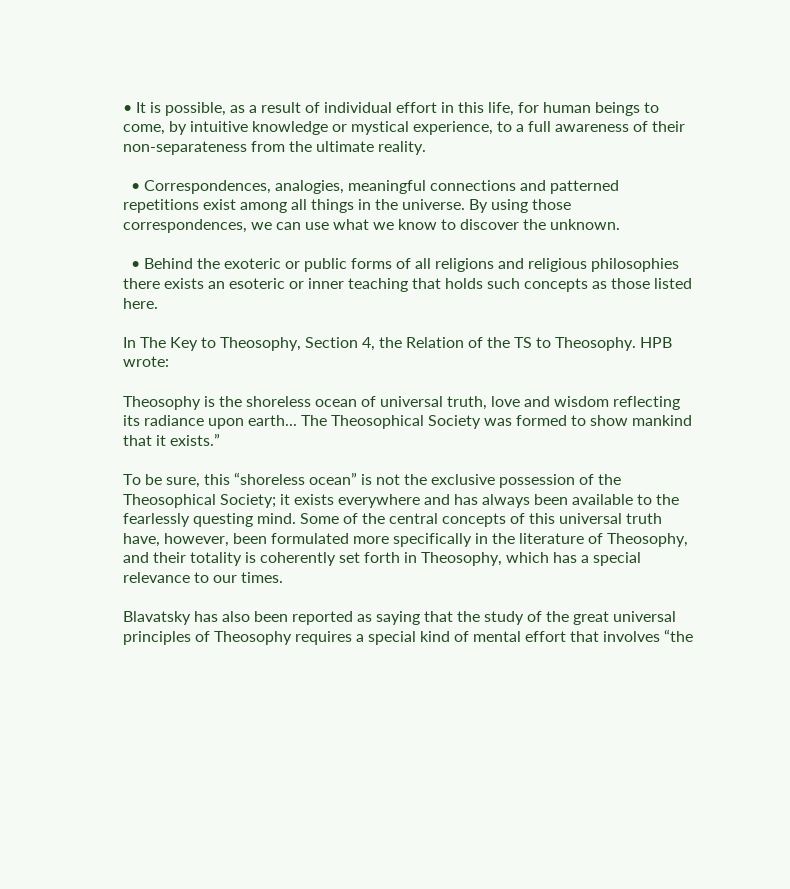• It is possible, as a result of individual effort in this life, for human beings to come, by intuitive knowledge or mystical experience, to a full awareness of their non-separateness from the ultimate reality.

  • Correspondences, analogies, meaningful connections and patterned repetitions exist among all things in the universe. By using those correspondences, we can use what we know to discover the unknown.

  • Behind the exoteric or public forms of all religions and religious philosophies there exists an esoteric or inner teaching that holds such concepts as those listed here.

In The Key to Theosophy, Section 4, the Relation of the TS to Theosophy. HPB wrote:

Theosophy is the shoreless ocean of universal truth, love and wisdom reflecting its radiance upon earth... The Theosophical Society was formed to show mankind that it exists.”

To be sure, this “shoreless ocean” is not the exclusive possession of the Theosophical Society; it exists everywhere and has always been available to the fearlessly questing mind. Some of the central concepts of this universal truth have, however, been formulated more specifically in the literature of Theosophy, and their totality is coherently set forth in Theosophy, which has a special relevance to our times.

Blavatsky has also been reported as saying that the study of the great universal principles of Theosophy requires a special kind of mental effort that involves “the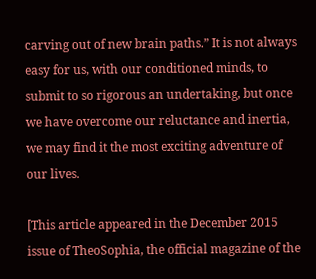carving out of new brain paths.” It is not always easy for us, with our conditioned minds, to submit to so rigorous an undertaking, but once we have overcome our reluctance and inertia, we may find it the most exciting adventure of our lives.

[This article appeared in the December 2015 issue of TheoSophia, the official magazine of the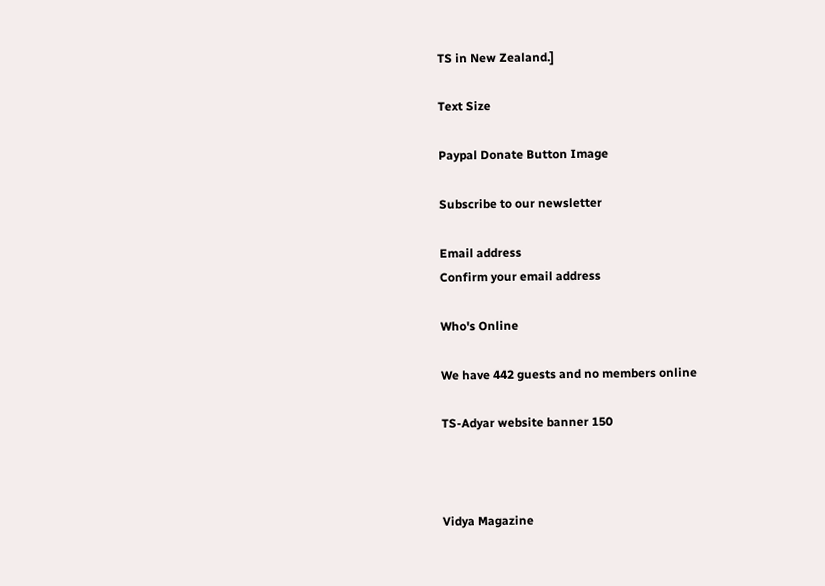TS in New Zealand.]

Text Size

Paypal Donate Button Image

Subscribe to our newsletter

Email address
Confirm your email address

Who's Online

We have 442 guests and no members online

TS-Adyar website banner 150



Vidya Magazine